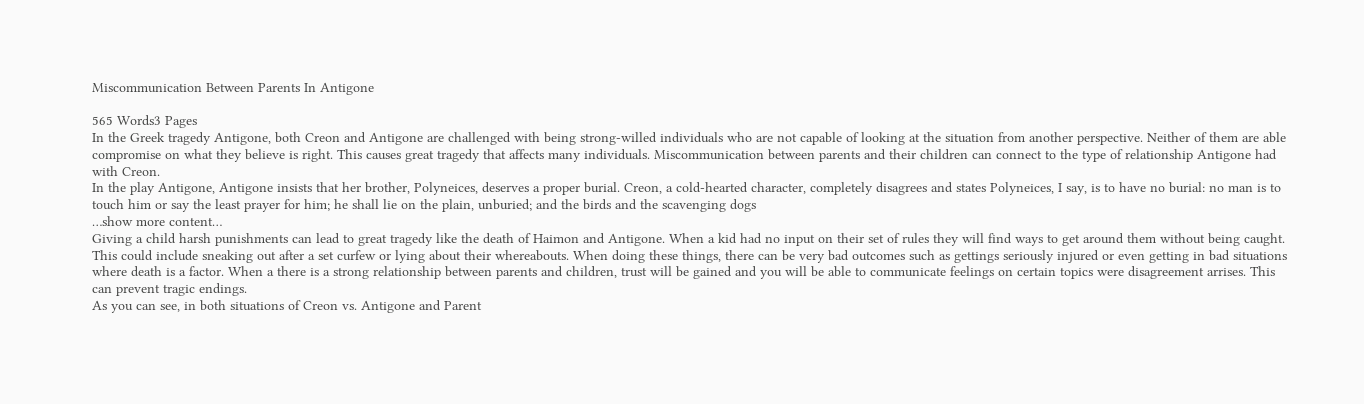Miscommunication Between Parents In Antigone

565 Words3 Pages
In the Greek tragedy Antigone, both Creon and Antigone are challenged with being strong-willed individuals who are not capable of looking at the situation from another perspective. Neither of them are able compromise on what they believe is right. This causes great tragedy that affects many individuals. Miscommunication between parents and their children can connect to the type of relationship Antigone had with Creon.
In the play Antigone, Antigone insists that her brother, Polyneices, deserves a proper burial. Creon, a cold-hearted character, completely disagrees and states Polyneices, I say, is to have no burial: no man is to touch him or say the least prayer for him; he shall lie on the plain, unburied; and the birds and the scavenging dogs
…show more content…
Giving a child harsh punishments can lead to great tragedy like the death of Haimon and Antigone. When a kid had no input on their set of rules they will find ways to get around them without being caught. This could include sneaking out after a set curfew or lying about their whereabouts. When doing these things, there can be very bad outcomes such as gettings seriously injured or even getting in bad situations where death is a factor. When a there is a strong relationship between parents and children, trust will be gained and you will be able to communicate feelings on certain topics were disagreement arrises. This can prevent tragic endings.
As you can see, in both situations of Creon vs. Antigone and Parent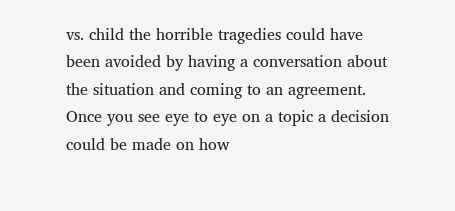vs. child the horrible tragedies could have been avoided by having a conversation about the situation and coming to an agreement. Once you see eye to eye on a topic a decision could be made on how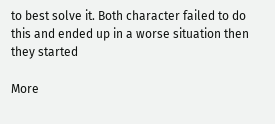to best solve it. Both character failed to do this and ended up in a worse situation then they started

More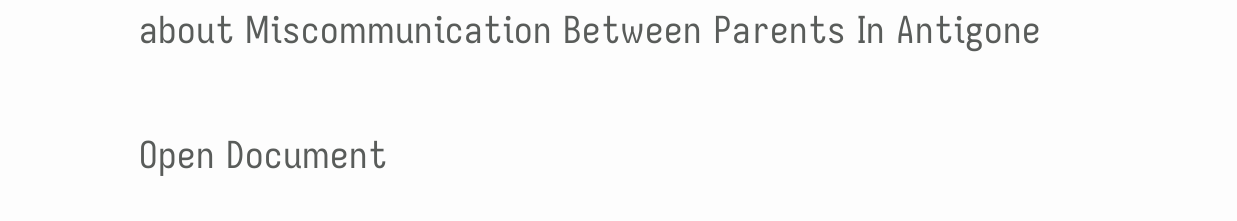about Miscommunication Between Parents In Antigone

Open Document